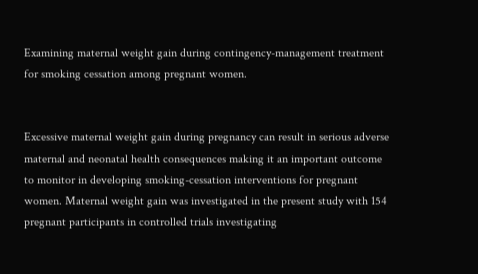Examining maternal weight gain during contingency-management treatment for smoking cessation among pregnant women.


Excessive maternal weight gain during pregnancy can result in serious adverse maternal and neonatal health consequences making it an important outcome to monitor in developing smoking-cessation interventions for pregnant women. Maternal weight gain was investigated in the present study with 154 pregnant participants in controlled trials investigating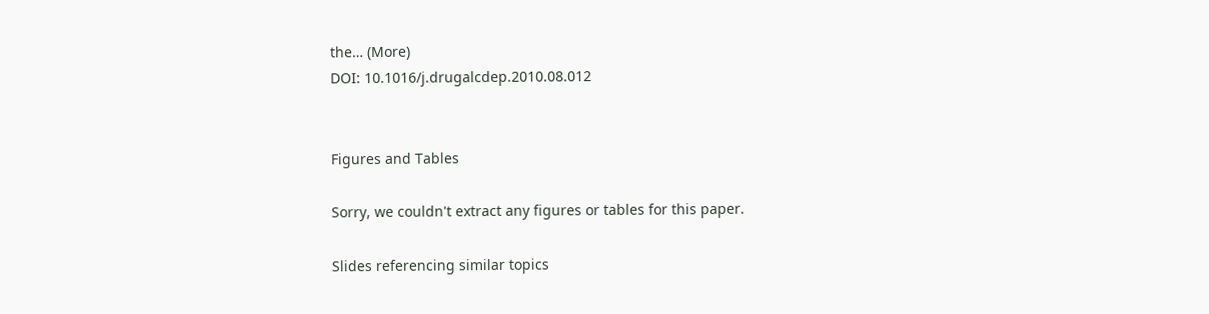the… (More)
DOI: 10.1016/j.drugalcdep.2010.08.012


Figures and Tables

Sorry, we couldn't extract any figures or tables for this paper.

Slides referencing similar topics